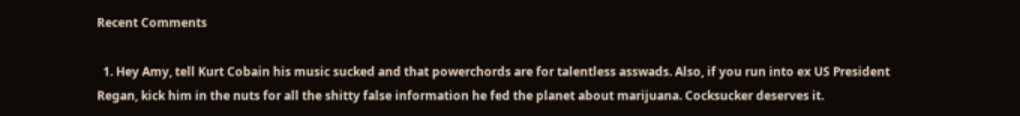Recent Comments

  1. Hey Amy, tell Kurt Cobain his music sucked and that powerchords are for talentless asswads. Also, if you run into ex US President Regan, kick him in the nuts for all the shitty false information he fed the planet about marijuana. Cocksucker deserves it.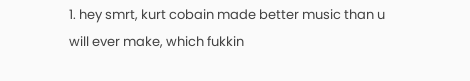1. hey smrt, kurt cobain made better music than u will ever make, which fukkin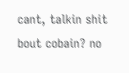cant, talkin shit bout cobain? no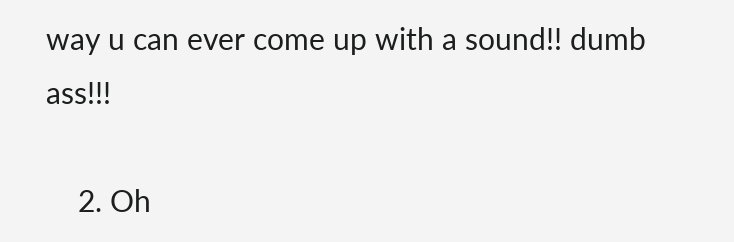way u can ever come up with a sound!! dumb ass!!!

    2. Oh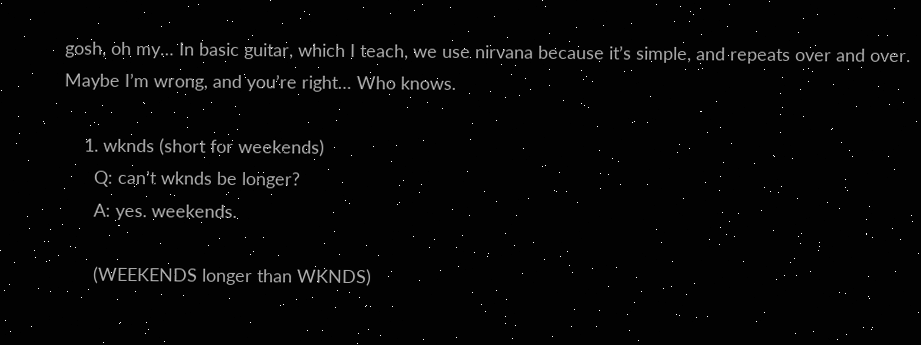gosh, oh my… In basic guitar, which I teach, we use nirvana because it’s simple, and repeats over and over. Maybe I’m wrong, and you’re right… Who knows.

    1. wknds (short for weekends)
      Q: can’t wknds be longer?
      A: yes. weekends.

      (WEEKENDS longer than WKNDS)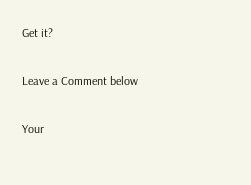Get it?

Leave a Comment below

Your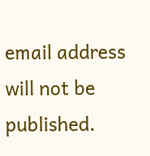email address will not be published.